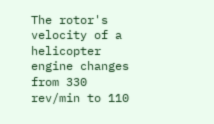The rotor's velocity of a helicopter engine changes from 330 rev/min to 110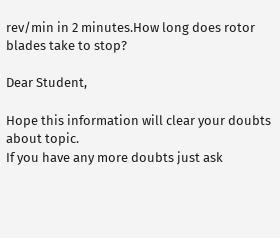rev/min in 2 minutes.How long does rotor blades take to stop?

Dear Student,

Hope this information will clear your doubts about topic.
If you have any more doubts just ask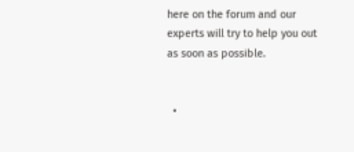here on the forum and our experts will try to help you out as soon as possible.


  •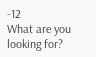-12
What are you looking for?